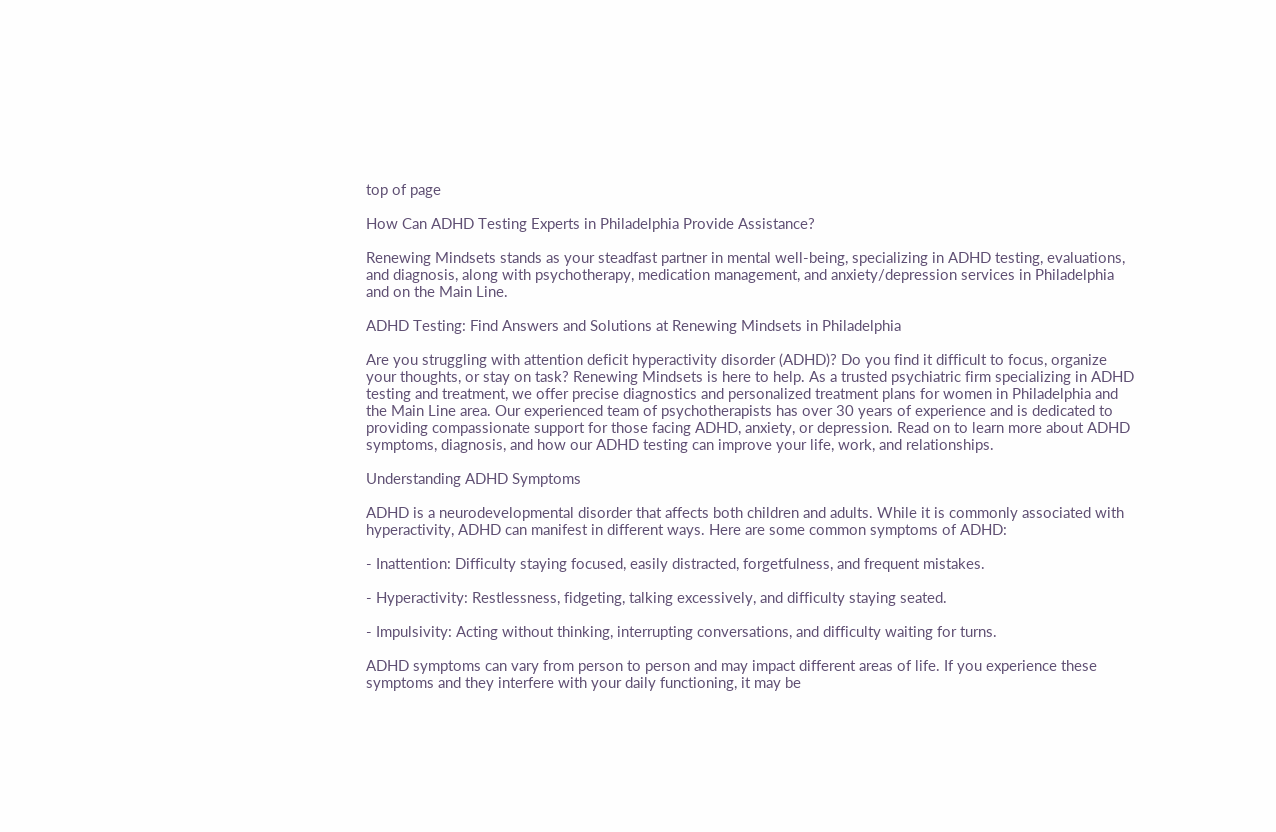top of page

How Can ADHD Testing Experts in Philadelphia Provide Assistance?

Renewing Mindsets stands as your steadfast partner in mental well-being, specializing in ADHD testing, evaluations, and diagnosis, along with psychotherapy, medication management, and anxiety/depression services in Philadelphia and on the Main Line.

ADHD Testing: Find Answers and Solutions at Renewing Mindsets in Philadelphia

Are you struggling with attention deficit hyperactivity disorder (ADHD)? Do you find it difficult to focus, organize your thoughts, or stay on task? Renewing Mindsets is here to help. As a trusted psychiatric firm specializing in ADHD testing and treatment, we offer precise diagnostics and personalized treatment plans for women in Philadelphia and the Main Line area. Our experienced team of psychotherapists has over 30 years of experience and is dedicated to providing compassionate support for those facing ADHD, anxiety, or depression. Read on to learn more about ADHD symptoms, diagnosis, and how our ADHD testing can improve your life, work, and relationships.

Understanding ADHD Symptoms

ADHD is a neurodevelopmental disorder that affects both children and adults. While it is commonly associated with hyperactivity, ADHD can manifest in different ways. Here are some common symptoms of ADHD:

- Inattention: Difficulty staying focused, easily distracted, forgetfulness, and frequent mistakes.

- Hyperactivity: Restlessness, fidgeting, talking excessively, and difficulty staying seated.

- Impulsivity: Acting without thinking, interrupting conversations, and difficulty waiting for turns.

ADHD symptoms can vary from person to person and may impact different areas of life. If you experience these symptoms and they interfere with your daily functioning, it may be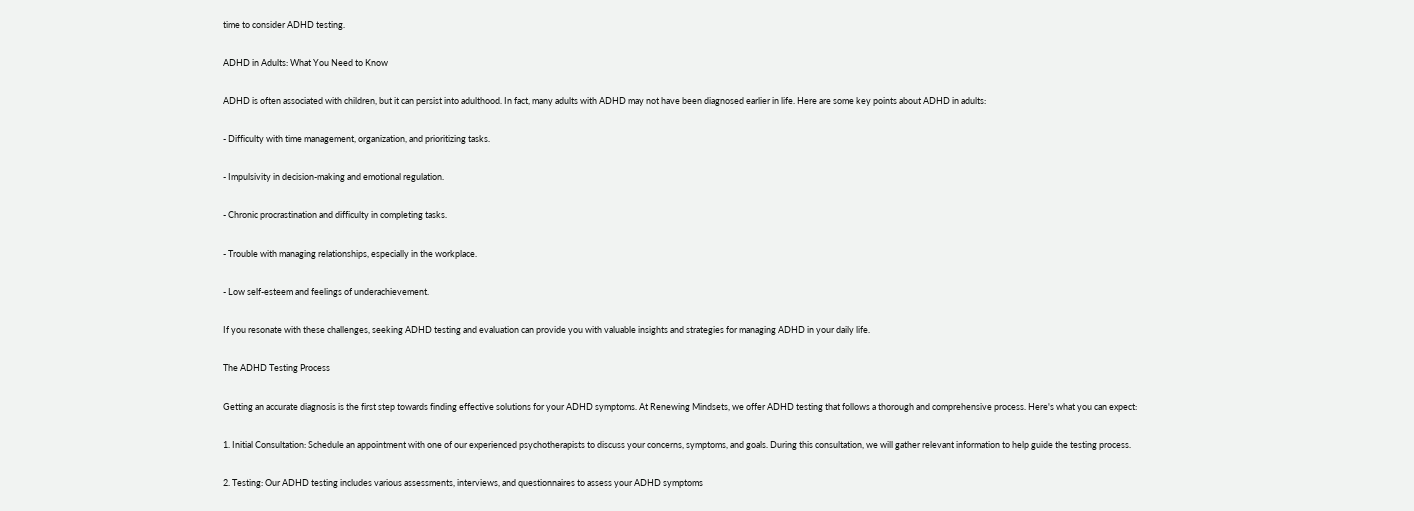time to consider ADHD testing.

ADHD in Adults: What You Need to Know

ADHD is often associated with children, but it can persist into adulthood. In fact, many adults with ADHD may not have been diagnosed earlier in life. Here are some key points about ADHD in adults:

- Difficulty with time management, organization, and prioritizing tasks.

- Impulsivity in decision-making and emotional regulation.

- Chronic procrastination and difficulty in completing tasks.

- Trouble with managing relationships, especially in the workplace.

- Low self-esteem and feelings of underachievement.

If you resonate with these challenges, seeking ADHD testing and evaluation can provide you with valuable insights and strategies for managing ADHD in your daily life.

The ADHD Testing Process

Getting an accurate diagnosis is the first step towards finding effective solutions for your ADHD symptoms. At Renewing Mindsets, we offer ADHD testing that follows a thorough and comprehensive process. Here's what you can expect:

1. Initial Consultation: Schedule an appointment with one of our experienced psychotherapists to discuss your concerns, symptoms, and goals. During this consultation, we will gather relevant information to help guide the testing process.

2. Testing: Our ADHD testing includes various assessments, interviews, and questionnaires to assess your ADHD symptoms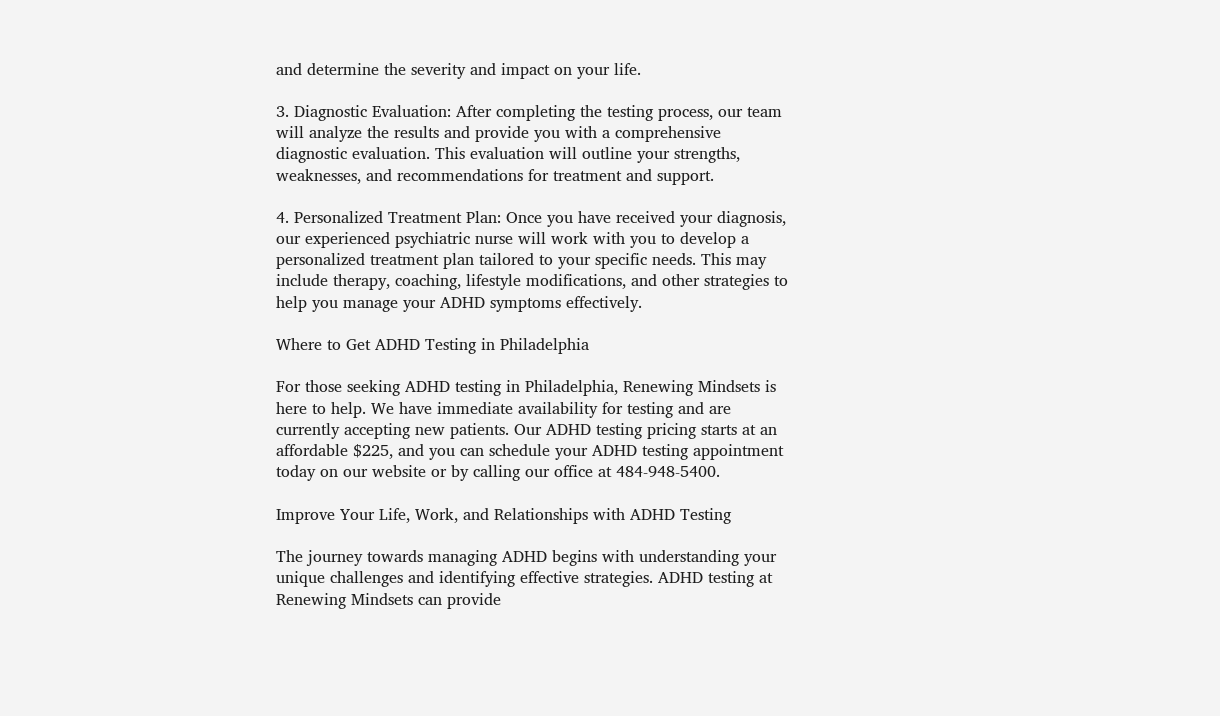and determine the severity and impact on your life.

3. Diagnostic Evaluation: After completing the testing process, our team will analyze the results and provide you with a comprehensive diagnostic evaluation. This evaluation will outline your strengths, weaknesses, and recommendations for treatment and support.

4. Personalized Treatment Plan: Once you have received your diagnosis, our experienced psychiatric nurse will work with you to develop a personalized treatment plan tailored to your specific needs. This may include therapy, coaching, lifestyle modifications, and other strategies to help you manage your ADHD symptoms effectively.

Where to Get ADHD Testing in Philadelphia

For those seeking ADHD testing in Philadelphia, Renewing Mindsets is here to help. We have immediate availability for testing and are currently accepting new patients. Our ADHD testing pricing starts at an affordable $225, and you can schedule your ADHD testing appointment today on our website or by calling our office at 484-948-5400.

Improve Your Life, Work, and Relationships with ADHD Testing

The journey towards managing ADHD begins with understanding your unique challenges and identifying effective strategies. ADHD testing at Renewing Mindsets can provide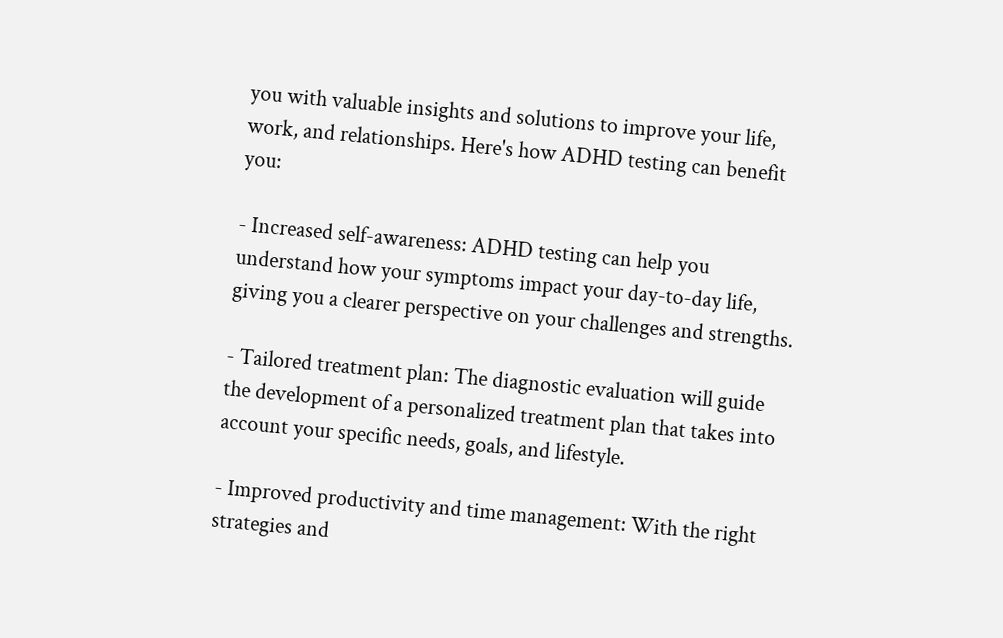you with valuable insights and solutions to improve your life, work, and relationships. Here's how ADHD testing can benefit you:

- Increased self-awareness: ADHD testing can help you understand how your symptoms impact your day-to-day life, giving you a clearer perspective on your challenges and strengths.

- Tailored treatment plan: The diagnostic evaluation will guide the development of a personalized treatment plan that takes into account your specific needs, goals, and lifestyle.

- Improved productivity and time management: With the right strategies and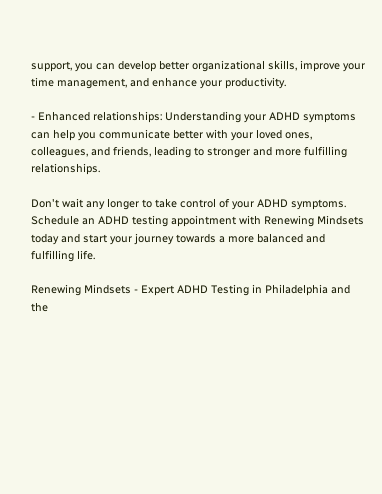support, you can develop better organizational skills, improve your time management, and enhance your productivity.

- Enhanced relationships: Understanding your ADHD symptoms can help you communicate better with your loved ones, colleagues, and friends, leading to stronger and more fulfilling relationships.

Don't wait any longer to take control of your ADHD symptoms. Schedule an ADHD testing appointment with Renewing Mindsets today and start your journey towards a more balanced and fulfilling life.

Renewing Mindsets - Expert ADHD Testing in Philadelphia and the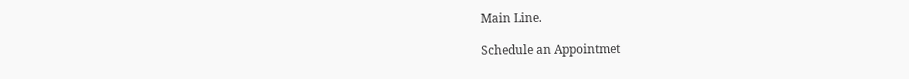Main Line.

Schedule an Appointmet